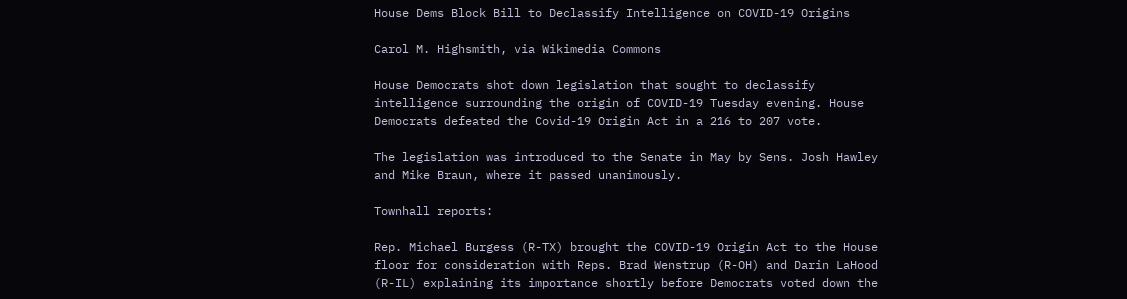House Dems Block Bill to Declassify Intelligence on COVID-19 Origins

Carol M. Highsmith, via Wikimedia Commons

House Democrats shot down legislation that sought to declassify intelligence surrounding the origin of COVID-19 Tuesday evening. House Democrats defeated the Covid-19 Origin Act in a 216 to 207 vote.

The legislation was introduced to the Senate in May by Sens. Josh Hawley and Mike Braun, where it passed unanimously.

Townhall reports:

Rep. Michael Burgess (R-TX) brought the COVID-19 Origin Act to the House floor for consideration with Reps. Brad Wenstrup (R-OH) and Darin LaHood (R-IL) explaining its importance shortly before Democrats voted down the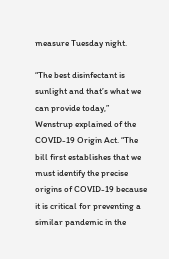measure Tuesday night.

“The best disinfectant is sunlight and that’s what we can provide today,” Wenstrup explained of the COVID-19 Origin Act. “The bill first establishes that we must identify the precise origins of COVID-19 because it is critical for preventing a similar pandemic in the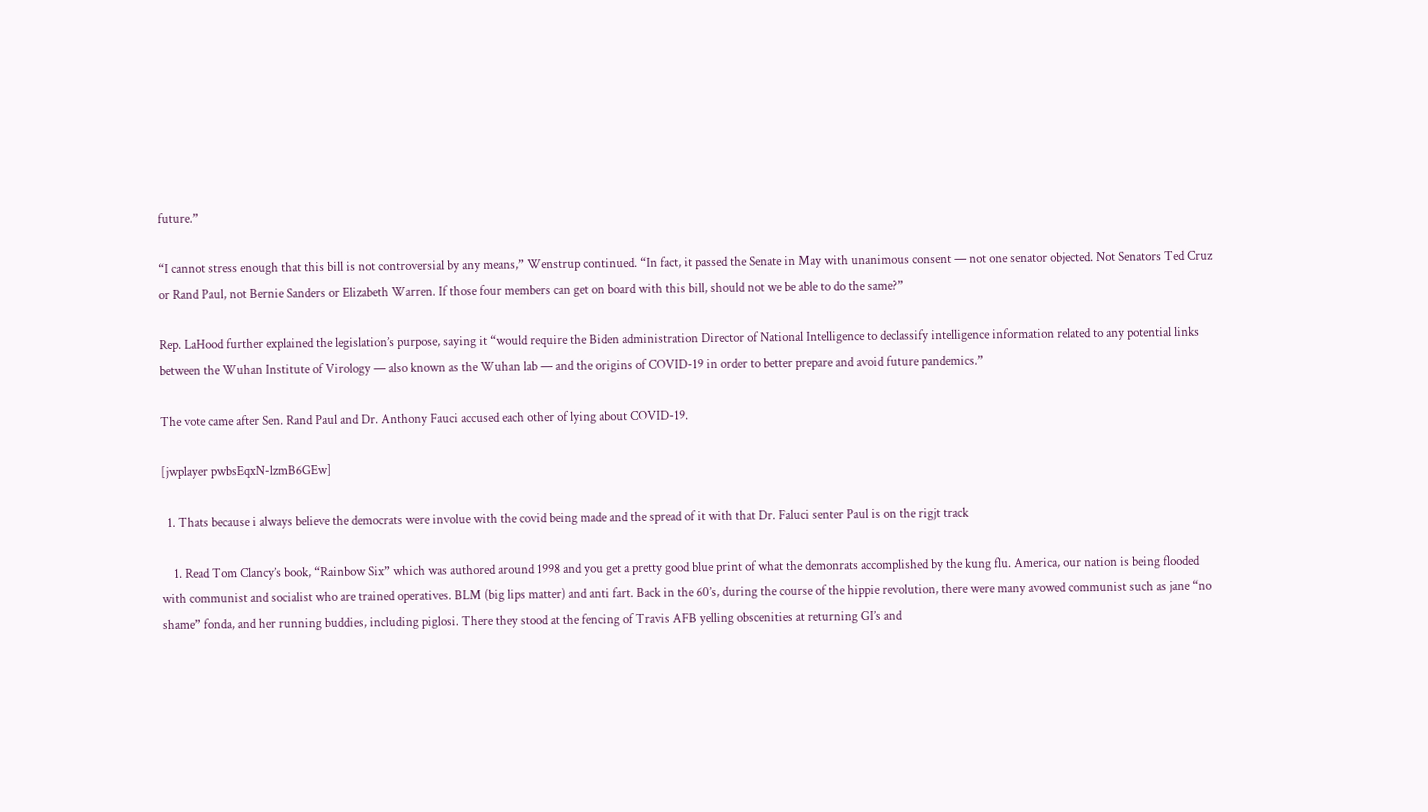future.”

“I cannot stress enough that this bill is not controversial by any means,” Wenstrup continued. “In fact, it passed the Senate in May with unanimous consent — not one senator objected. Not Senators Ted Cruz or Rand Paul, not Bernie Sanders or Elizabeth Warren. If those four members can get on board with this bill, should not we be able to do the same?”

Rep. LaHood further explained the legislation’s purpose, saying it “would require the Biden administration Director of National Intelligence to declassify intelligence information related to any potential links between the Wuhan Institute of Virology — also known as the Wuhan lab — and the origins of COVID-19 in order to better prepare and avoid future pandemics.”

The vote came after Sen. Rand Paul and Dr. Anthony Fauci accused each other of lying about COVID-19.

[jwplayer pwbsEqxN-lzmB6GEw]

  1. Thats because i always believe the democrats were involue with the covid being made and the spread of it with that Dr. Faluci senter Paul is on the rigjt track

    1. Read Tom Clancy’s book, “Rainbow Six” which was authored around 1998 and you get a pretty good blue print of what the demonrats accomplished by the kung flu. America, our nation is being flooded with communist and socialist who are trained operatives. BLM (big lips matter) and anti fart. Back in the 60’s, during the course of the hippie revolution, there were many avowed communist such as jane “no shame” fonda, and her running buddies, including piglosi. There they stood at the fencing of Travis AFB yelling obscenities at returning GI’s and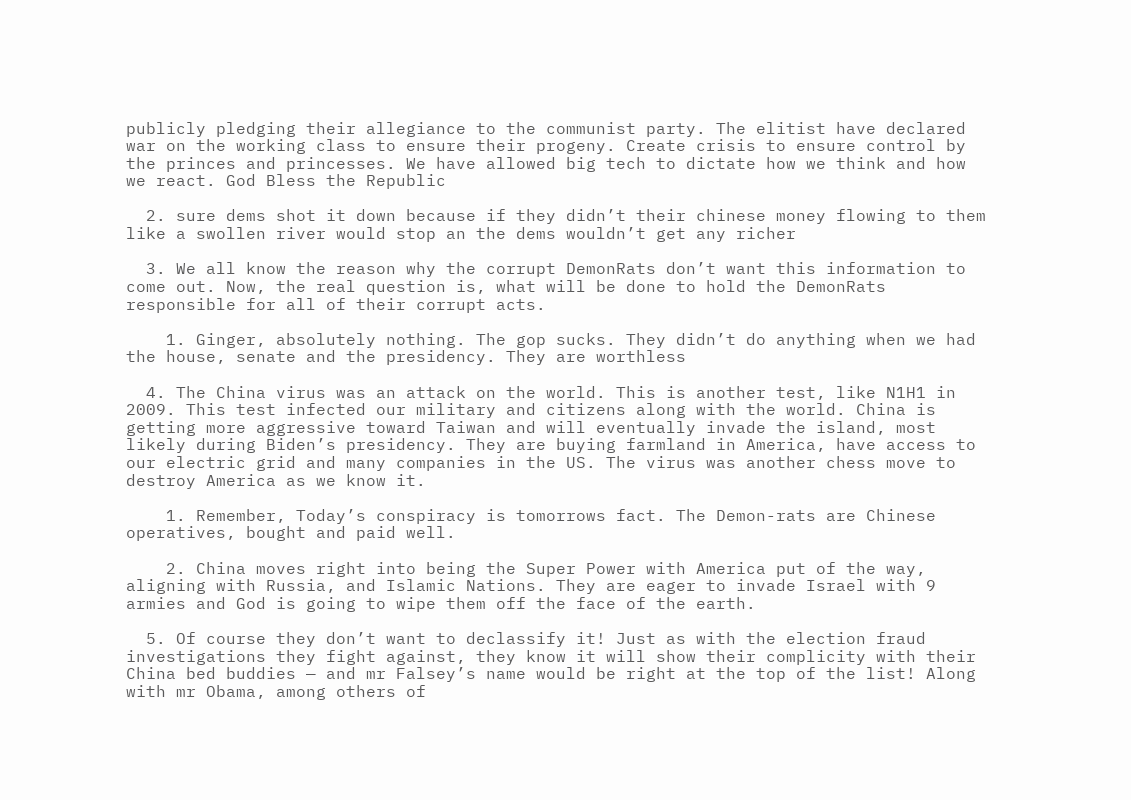publicly pledging their allegiance to the communist party. The elitist have declared war on the working class to ensure their progeny. Create crisis to ensure control by the princes and princesses. We have allowed big tech to dictate how we think and how we react. God Bless the Republic

  2. sure dems shot it down because if they didn’t their chinese money flowing to them like a swollen river would stop an the dems wouldn’t get any richer

  3. We all know the reason why the corrupt DemonRats don’t want this information to come out. Now, the real question is, what will be done to hold the DemonRats responsible for all of their corrupt acts.

    1. Ginger, absolutely nothing. The gop sucks. They didn’t do anything when we had the house, senate and the presidency. They are worthless

  4. The China virus was an attack on the world. This is another test, like N1H1 in 2009. This test infected our military and citizens along with the world. China is getting more aggressive toward Taiwan and will eventually invade the island, most likely during Biden’s presidency. They are buying farmland in America, have access to our electric grid and many companies in the US. The virus was another chess move to destroy America as we know it.

    1. Remember, Today’s conspiracy is tomorrows fact. The Demon-rats are Chinese operatives, bought and paid well.

    2. China moves right into being the Super Power with America put of the way, aligning with Russia, and Islamic Nations. They are eager to invade Israel with 9 armies and God is going to wipe them off the face of the earth.

  5. Of course they don’t want to declassify it! Just as with the election fraud investigations they fight against, they know it will show their complicity with their China bed buddies — and mr Falsey’s name would be right at the top of the list! Along with mr Obama, among others of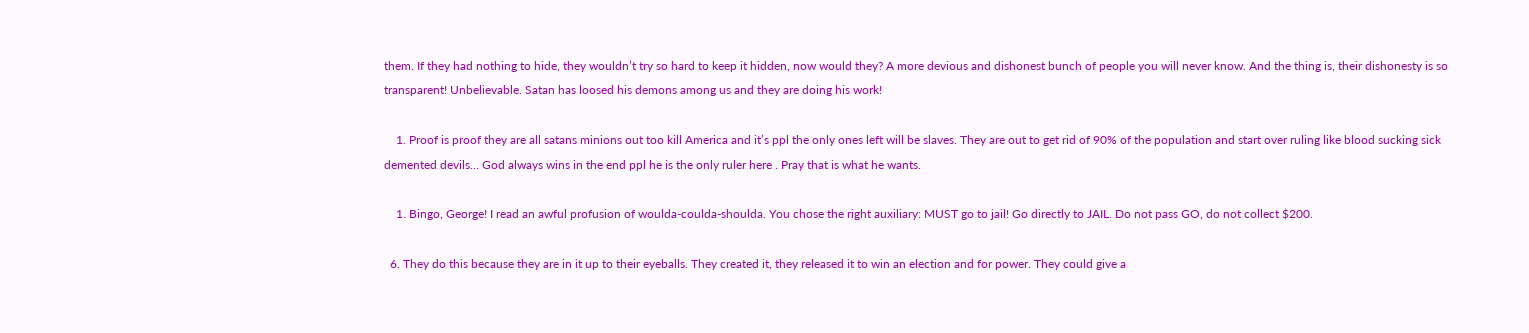them. If they had nothing to hide, they wouldn’t try so hard to keep it hidden, now would they? A more devious and dishonest bunch of people you will never know. And the thing is, their dishonesty is so transparent! Unbelievable. Satan has loosed his demons among us and they are doing his work!

    1. Proof is proof they are all satans minions out too kill America and it’s ppl the only ones left will be slaves. They are out to get rid of 90% of the population and start over ruling like blood sucking sick demented devils… God always wins in the end ppl he is the only ruler here . Pray that is what he wants.

    1. Bingo, George! I read an awful profusion of woulda-coulda-shoulda. You chose the right auxiliary: MUST go to jail! Go directly to JAIL. Do not pass GO, do not collect $200.

  6. They do this because they are in it up to their eyeballs. They created it, they released it to win an election and for power. They could give a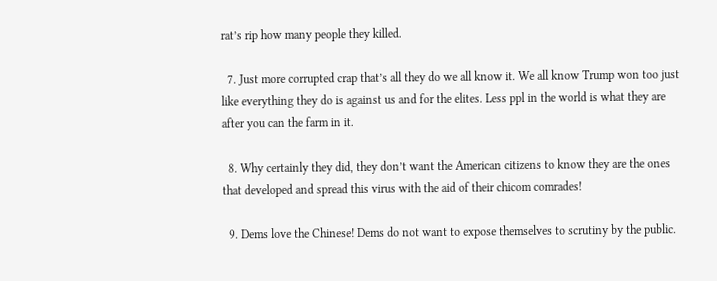rat’s rip how many people they killed.

  7. Just more corrupted crap that’s all they do we all know it. We all know Trump won too just like everything they do is against us and for the elites. Less ppl in the world is what they are after you can the farm in it.

  8. Why certainly they did, they don’t want the American citizens to know they are the ones that developed and spread this virus with the aid of their chicom comrades!

  9. Dems love the Chinese! Dems do not want to expose themselves to scrutiny by the public.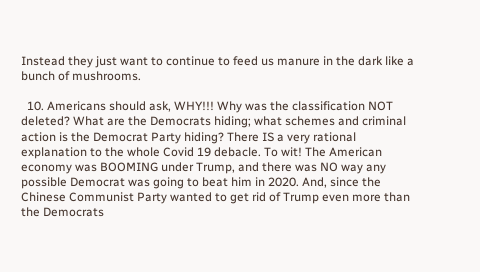Instead they just want to continue to feed us manure in the dark like a bunch of mushrooms.

  10. Americans should ask, WHY!!! Why was the classification NOT deleted? What are the Democrats hiding; what schemes and criminal action is the Democrat Party hiding? There IS a very rational explanation to the whole Covid 19 debacle. To wit! The American economy was BOOMING under Trump, and there was NO way any possible Democrat was going to beat him in 2020. And, since the Chinese Communist Party wanted to get rid of Trump even more than the Democrats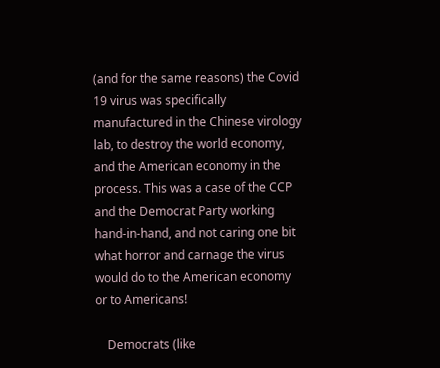(and for the same reasons) the Covid 19 virus was specifically manufactured in the Chinese virology lab, to destroy the world economy, and the American economy in the process. This was a case of the CCP and the Democrat Party working hand-in-hand, and not caring one bit what horror and carnage the virus would do to the American economy or to Americans!

    Democrats (like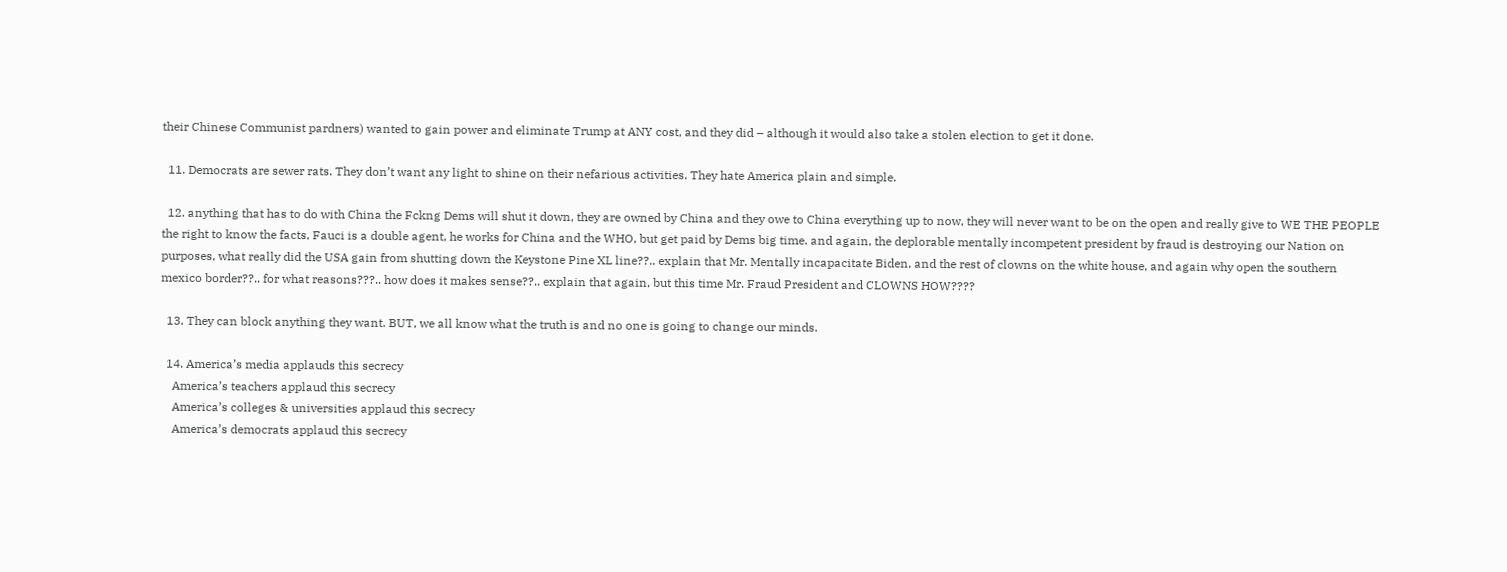their Chinese Communist pardners) wanted to gain power and eliminate Trump at ANY cost, and they did – although it would also take a stolen election to get it done.

  11. Democrats are sewer rats. They don’t want any light to shine on their nefarious activities. They hate America plain and simple.

  12. anything that has to do with China the Fckng Dems will shut it down, they are owned by China and they owe to China everything up to now, they will never want to be on the open and really give to WE THE PEOPLE the right to know the facts, Fauci is a double agent, he works for China and the WHO, but get paid by Dems big time. and again, the deplorable mentally incompetent president by fraud is destroying our Nation on purposes, what really did the USA gain from shutting down the Keystone Pine XL line??.. explain that Mr. Mentally incapacitate Biden, and the rest of clowns on the white house, and again why open the southern mexico border??.. for what reasons???.. how does it makes sense??.. explain that again, but this time Mr. Fraud President and CLOWNS HOW????

  13. They can block anything they want. BUT, we all know what the truth is and no one is going to change our minds.

  14. America’s media applauds this secrecy
    America’s teachers applaud this secrecy
    America’s colleges & universities applaud this secrecy
    America’s democrats applaud this secrecy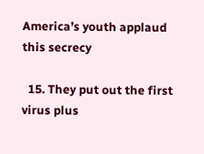America’s youth applaud this secrecy

  15. They put out the first virus plus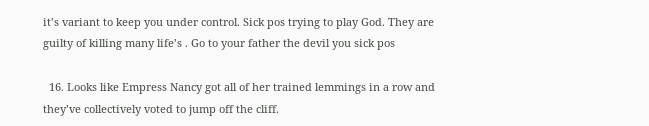it’s variant to keep you under control. Sick pos trying to play God. They are guilty of killing many life’s . Go to your father the devil you sick pos

  16. Looks like Empress Nancy got all of her trained lemmings in a row and they’ve collectively voted to jump off the cliff.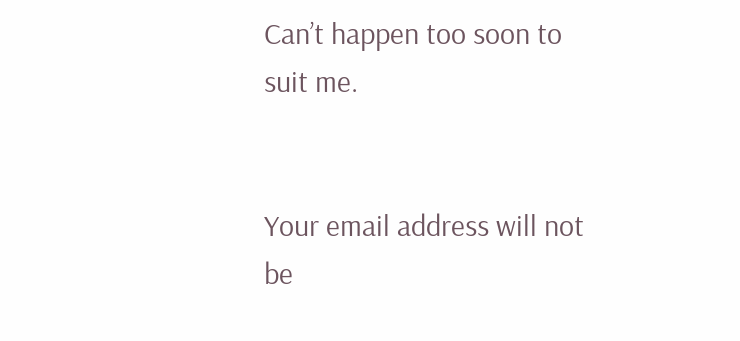Can’t happen too soon to suit me.


Your email address will not be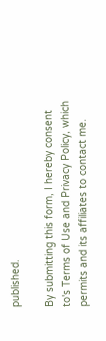published.

By submitting this form, I hereby consent to's Terms of Use and Privacy Policy, which permits and its affiliates to contact me.